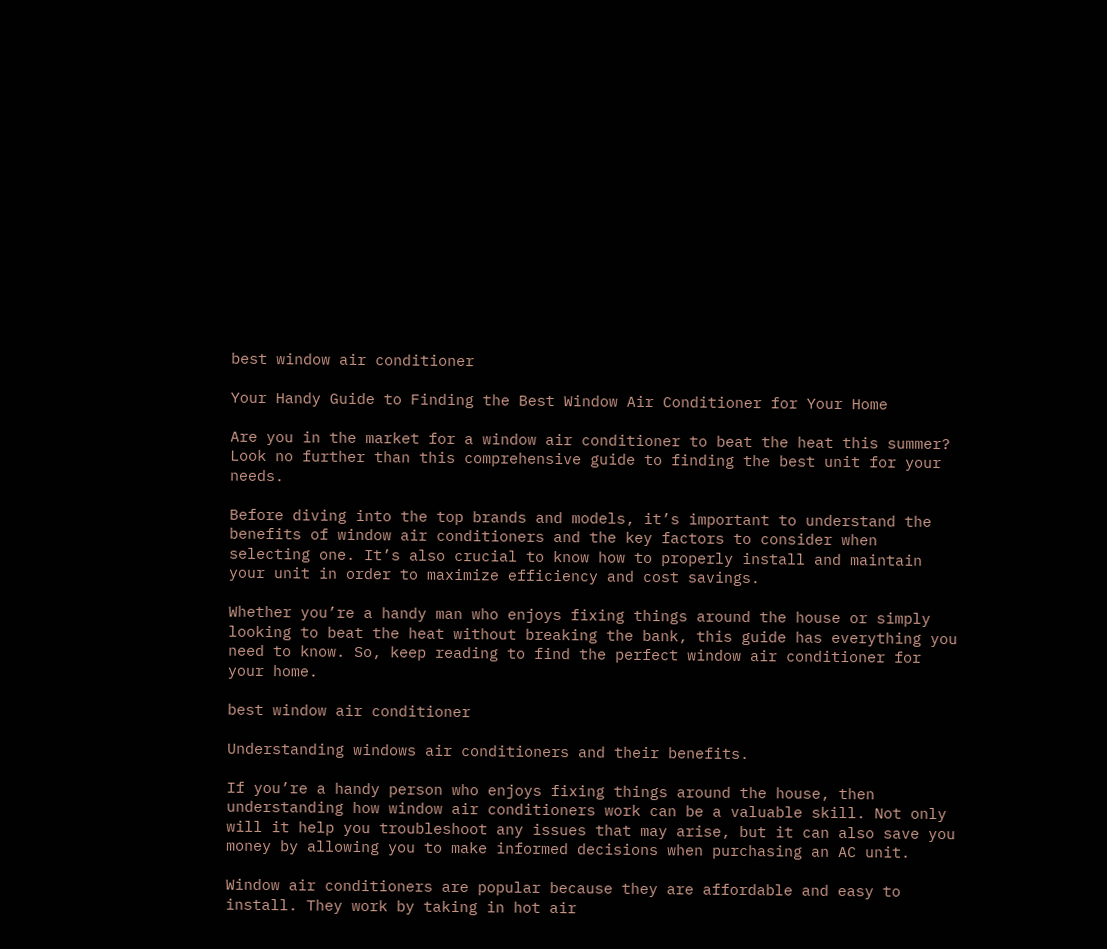best window air conditioner

Your Handy Guide to Finding the Best Window Air Conditioner for Your Home

Are you in the market for a window air conditioner to beat the heat this summer? Look no further than this comprehensive guide to finding the best unit for your needs.

Before diving into the top brands and models, it’s important to understand the benefits of window air conditioners and the key factors to consider when selecting one. It’s also crucial to know how to properly install and maintain your unit in order to maximize efficiency and cost savings.

Whether you’re a handy man who enjoys fixing things around the house or simply looking to beat the heat without breaking the bank, this guide has everything you need to know. So, keep reading to find the perfect window air conditioner for your home.

best window air conditioner

Understanding windows air conditioners and their benefits.

If you’re a handy person who enjoys fixing things around the house, then understanding how window air conditioners work can be a valuable skill. Not only will it help you troubleshoot any issues that may arise, but it can also save you money by allowing you to make informed decisions when purchasing an AC unit.

Window air conditioners are popular because they are affordable and easy to install. They work by taking in hot air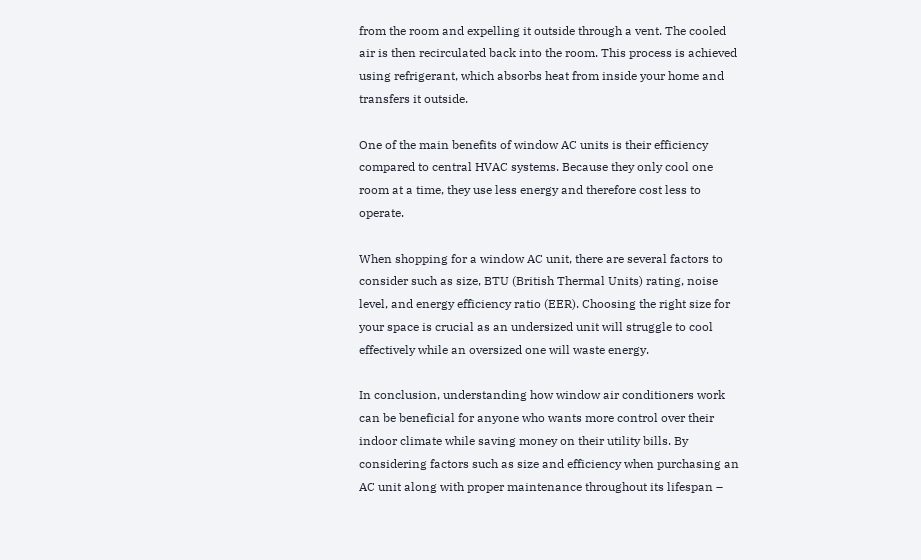from the room and expelling it outside through a vent. The cooled air is then recirculated back into the room. This process is achieved using refrigerant, which absorbs heat from inside your home and transfers it outside.

One of the main benefits of window AC units is their efficiency compared to central HVAC systems. Because they only cool one room at a time, they use less energy and therefore cost less to operate.

When shopping for a window AC unit, there are several factors to consider such as size, BTU (British Thermal Units) rating, noise level, and energy efficiency ratio (EER). Choosing the right size for your space is crucial as an undersized unit will struggle to cool effectively while an oversized one will waste energy.

In conclusion, understanding how window air conditioners work can be beneficial for anyone who wants more control over their indoor climate while saving money on their utility bills. By considering factors such as size and efficiency when purchasing an AC unit along with proper maintenance throughout its lifespan –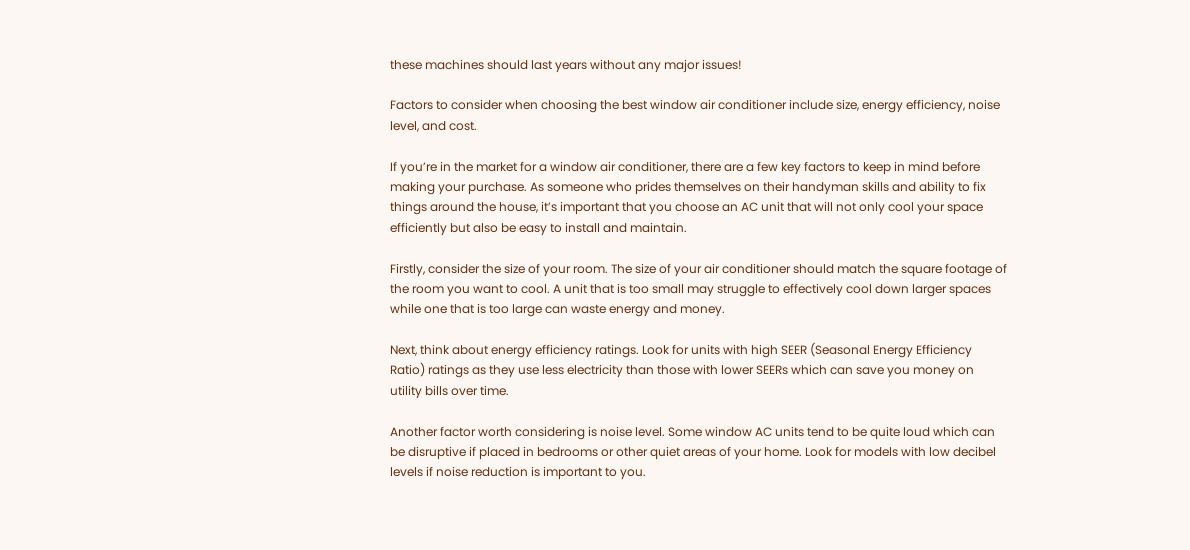these machines should last years without any major issues!

Factors to consider when choosing the best window air conditioner include size, energy efficiency, noise level, and cost.

If you’re in the market for a window air conditioner, there are a few key factors to keep in mind before making your purchase. As someone who prides themselves on their handyman skills and ability to fix things around the house, it’s important that you choose an AC unit that will not only cool your space efficiently but also be easy to install and maintain.

Firstly, consider the size of your room. The size of your air conditioner should match the square footage of the room you want to cool. A unit that is too small may struggle to effectively cool down larger spaces while one that is too large can waste energy and money.

Next, think about energy efficiency ratings. Look for units with high SEER (Seasonal Energy Efficiency Ratio) ratings as they use less electricity than those with lower SEERs which can save you money on utility bills over time.

Another factor worth considering is noise level. Some window AC units tend to be quite loud which can be disruptive if placed in bedrooms or other quiet areas of your home. Look for models with low decibel levels if noise reduction is important to you.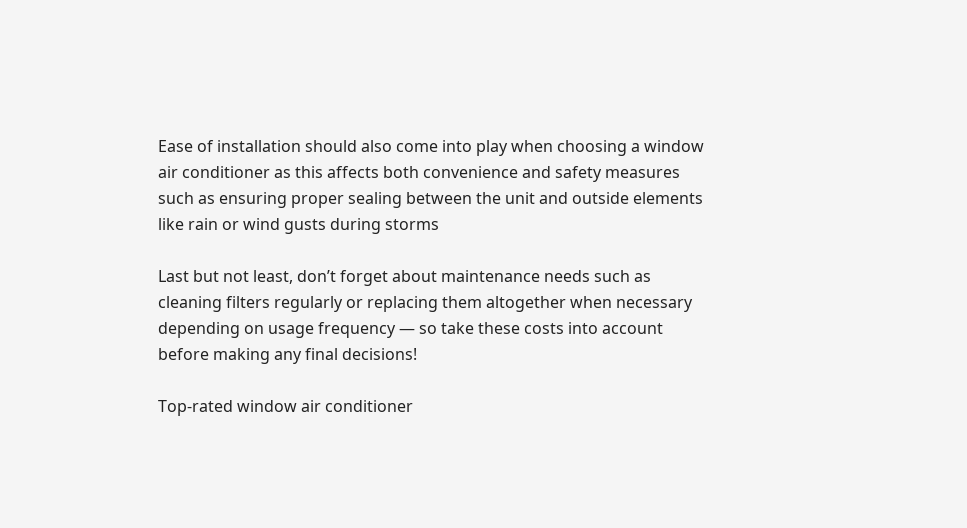Ease of installation should also come into play when choosing a window air conditioner as this affects both convenience and safety measures such as ensuring proper sealing between the unit and outside elements like rain or wind gusts during storms

Last but not least, don’t forget about maintenance needs such as cleaning filters regularly or replacing them altogether when necessary depending on usage frequency — so take these costs into account before making any final decisions!

Top-rated window air conditioner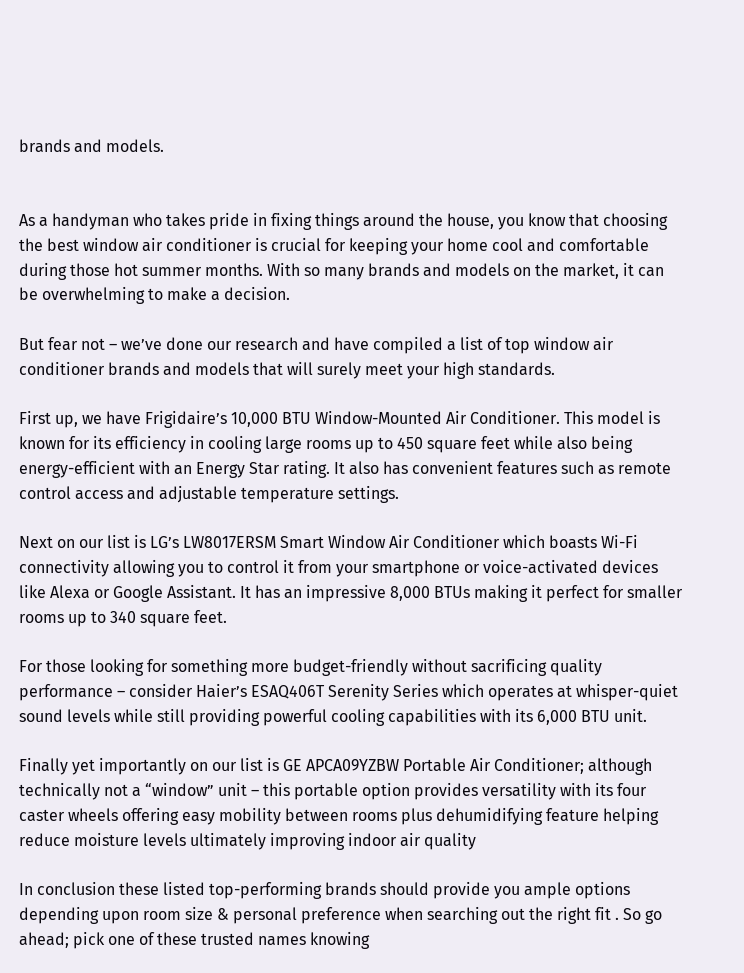brands and models.


As a handyman who takes pride in fixing things around the house, you know that choosing the best window air conditioner is crucial for keeping your home cool and comfortable during those hot summer months. With so many brands and models on the market, it can be overwhelming to make a decision.

But fear not – we’ve done our research and have compiled a list of top window air conditioner brands and models that will surely meet your high standards.

First up, we have Frigidaire’s 10,000 BTU Window-Mounted Air Conditioner. This model is known for its efficiency in cooling large rooms up to 450 square feet while also being energy-efficient with an Energy Star rating. It also has convenient features such as remote control access and adjustable temperature settings.

Next on our list is LG’s LW8017ERSM Smart Window Air Conditioner which boasts Wi-Fi connectivity allowing you to control it from your smartphone or voice-activated devices like Alexa or Google Assistant. It has an impressive 8,000 BTUs making it perfect for smaller rooms up to 340 square feet.

For those looking for something more budget-friendly without sacrificing quality performance – consider Haier’s ESAQ406T Serenity Series which operates at whisper-quiet sound levels while still providing powerful cooling capabilities with its 6,000 BTU unit.

Finally yet importantly on our list is GE APCA09YZBW Portable Air Conditioner; although technically not a “window” unit – this portable option provides versatility with its four caster wheels offering easy mobility between rooms plus dehumidifying feature helping reduce moisture levels ultimately improving indoor air quality

In conclusion these listed top-performing brands should provide you ample options depending upon room size & personal preference when searching out the right fit . So go ahead; pick one of these trusted names knowing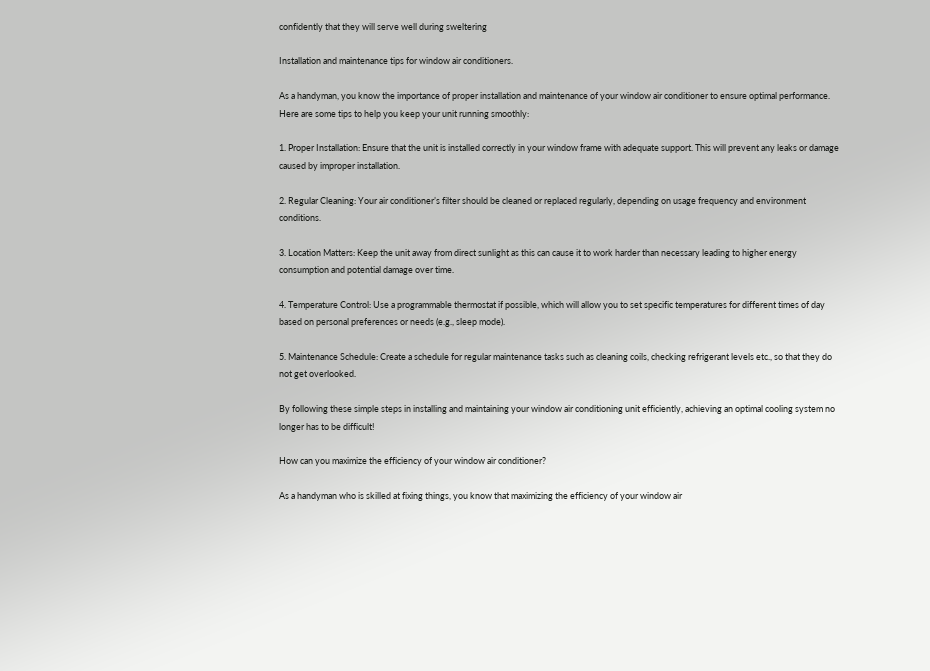confidently that they will serve well during sweltering

Installation and maintenance tips for window air conditioners.

As a handyman, you know the importance of proper installation and maintenance of your window air conditioner to ensure optimal performance. Here are some tips to help you keep your unit running smoothly:

1. Proper Installation: Ensure that the unit is installed correctly in your window frame with adequate support. This will prevent any leaks or damage caused by improper installation.

2. Regular Cleaning: Your air conditioner’s filter should be cleaned or replaced regularly, depending on usage frequency and environment conditions.

3. Location Matters: Keep the unit away from direct sunlight as this can cause it to work harder than necessary leading to higher energy consumption and potential damage over time.

4. Temperature Control: Use a programmable thermostat if possible, which will allow you to set specific temperatures for different times of day based on personal preferences or needs (e.g., sleep mode).

5. Maintenance Schedule: Create a schedule for regular maintenance tasks such as cleaning coils, checking refrigerant levels etc., so that they do not get overlooked.

By following these simple steps in installing and maintaining your window air conditioning unit efficiently, achieving an optimal cooling system no longer has to be difficult!

How can you maximize the efficiency of your window air conditioner?

As a handyman who is skilled at fixing things, you know that maximizing the efficiency of your window air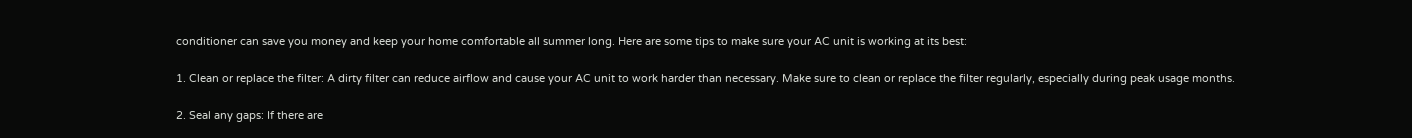conditioner can save you money and keep your home comfortable all summer long. Here are some tips to make sure your AC unit is working at its best:

1. Clean or replace the filter: A dirty filter can reduce airflow and cause your AC unit to work harder than necessary. Make sure to clean or replace the filter regularly, especially during peak usage months.

2. Seal any gaps: If there are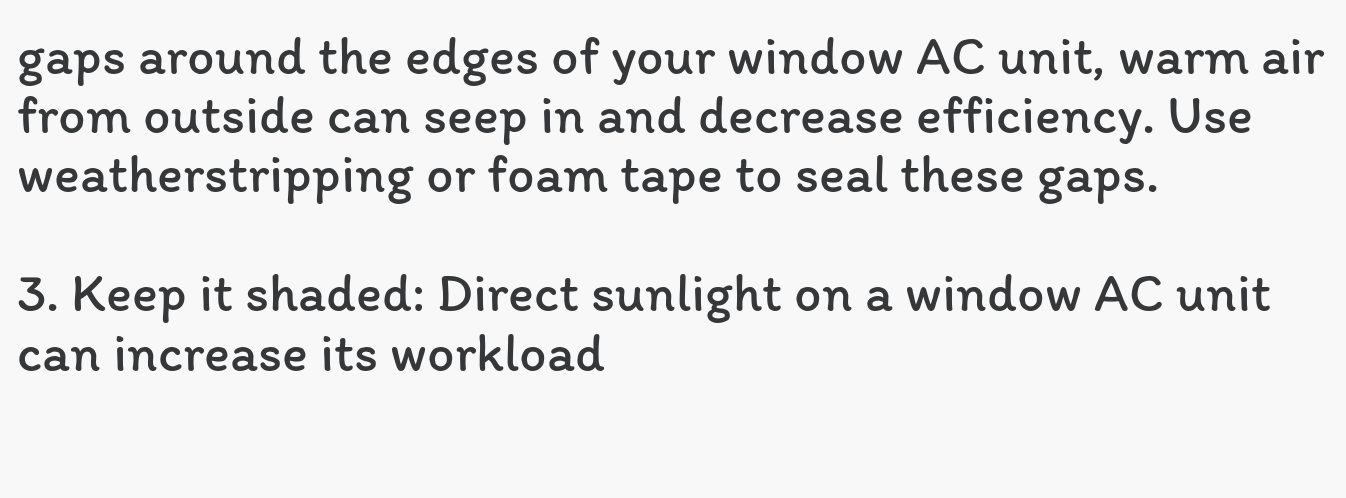gaps around the edges of your window AC unit, warm air from outside can seep in and decrease efficiency. Use weatherstripping or foam tape to seal these gaps.

3. Keep it shaded: Direct sunlight on a window AC unit can increase its workload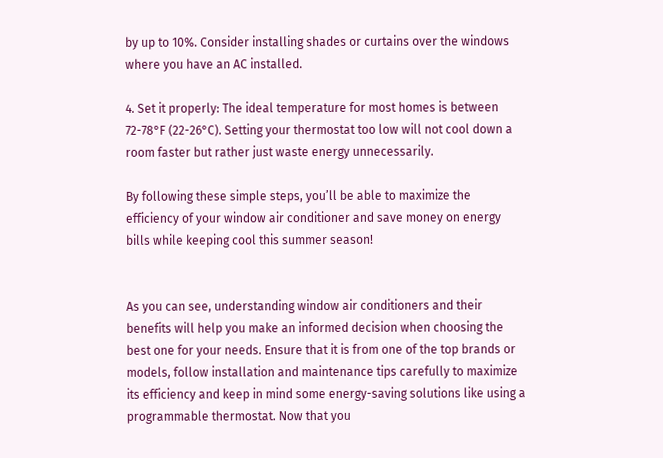by up to 10%. Consider installing shades or curtains over the windows where you have an AC installed.

4. Set it properly: The ideal temperature for most homes is between 72-78°F (22-26°C). Setting your thermostat too low will not cool down a room faster but rather just waste energy unnecessarily.

By following these simple steps, you’ll be able to maximize the efficiency of your window air conditioner and save money on energy bills while keeping cool this summer season!


As you can see, understanding window air conditioners and their benefits will help you make an informed decision when choosing the best one for your needs. Ensure that it is from one of the top brands or models, follow installation and maintenance tips carefully to maximize its efficiency and keep in mind some energy-saving solutions like using a programmable thermostat. Now that you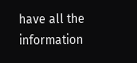have all the information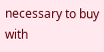necessary to buy with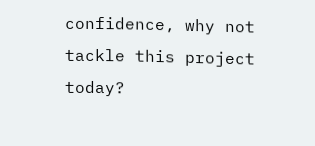confidence, why not tackle this project today?